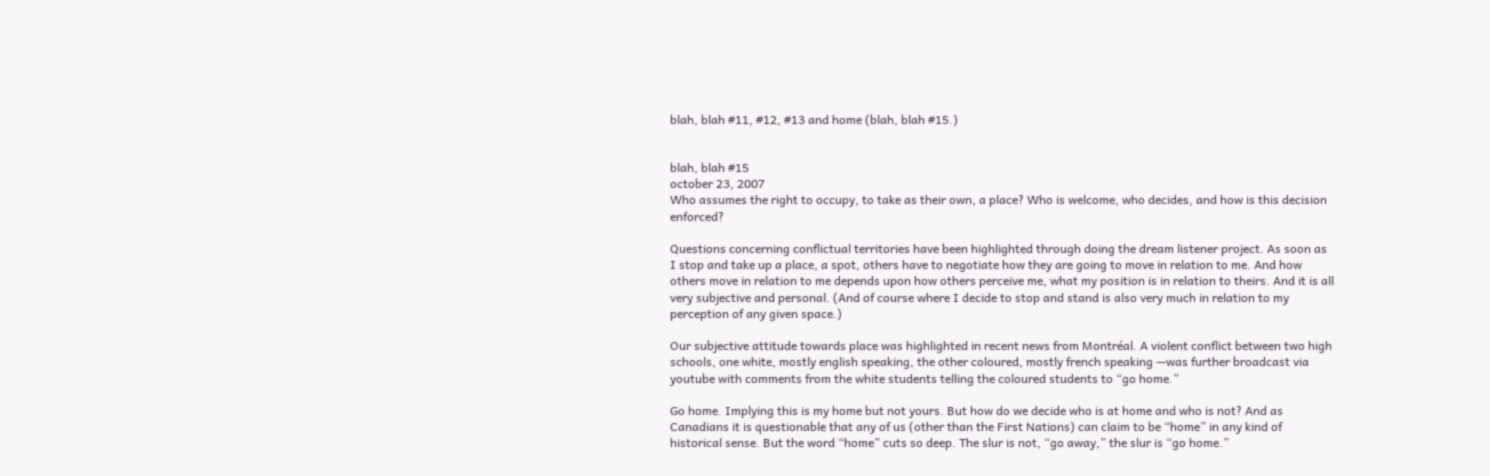blah, blah #11, #12, #13 and home (blah, blah #15.)


blah, blah #15
october 23, 2007
Who assumes the right to occupy, to take as their own, a place? Who is welcome, who decides, and how is this decision enforced?

Questions concerning conflictual territories have been highlighted through doing the dream listener project. As soon as I stop and take up a place, a spot, others have to negotiate how they are going to move in relation to me. And how others move in relation to me depends upon how others perceive me, what my position is in relation to theirs. And it is all very subjective and personal. (And of course where I decide to stop and stand is also very much in relation to my perception of any given space.)

Our subjective attitude towards place was highlighted in recent news from Montréal. A violent conflict between two high schools, one white, mostly english speaking, the other coloured, mostly french speaking —was further broadcast via youtube with comments from the white students telling the coloured students to “go home.”

Go home. Implying this is my home but not yours. But how do we decide who is at home and who is not? And as Canadians it is questionable that any of us (other than the First Nations) can claim to be “home” in any kind of historical sense. But the word “home” cuts so deep. The slur is not, “go away,” the slur is “go home.”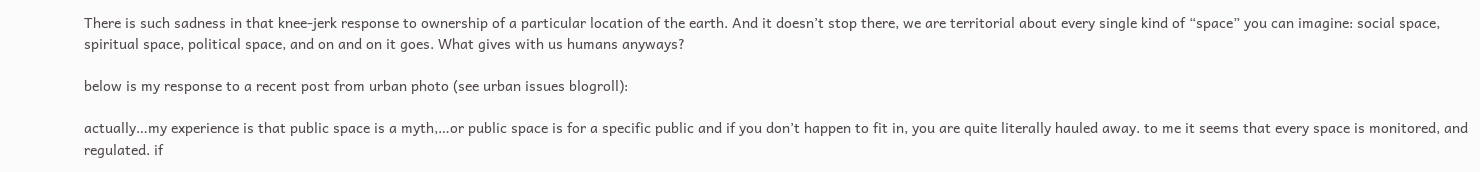There is such sadness in that knee-jerk response to ownership of a particular location of the earth. And it doesn’t stop there, we are territorial about every single kind of “space” you can imagine: social space, spiritual space, political space, and on and on it goes. What gives with us humans anyways?

below is my response to a recent post from urban photo (see urban issues blogroll):

actually…my experience is that public space is a myth,…or public space is for a specific public and if you don’t happen to fit in, you are quite literally hauled away. to me it seems that every space is monitored, and regulated. if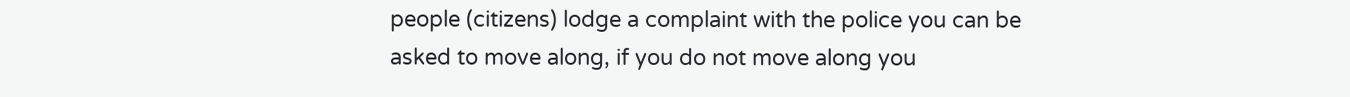people (citizens) lodge a complaint with the police you can be asked to move along, if you do not move along you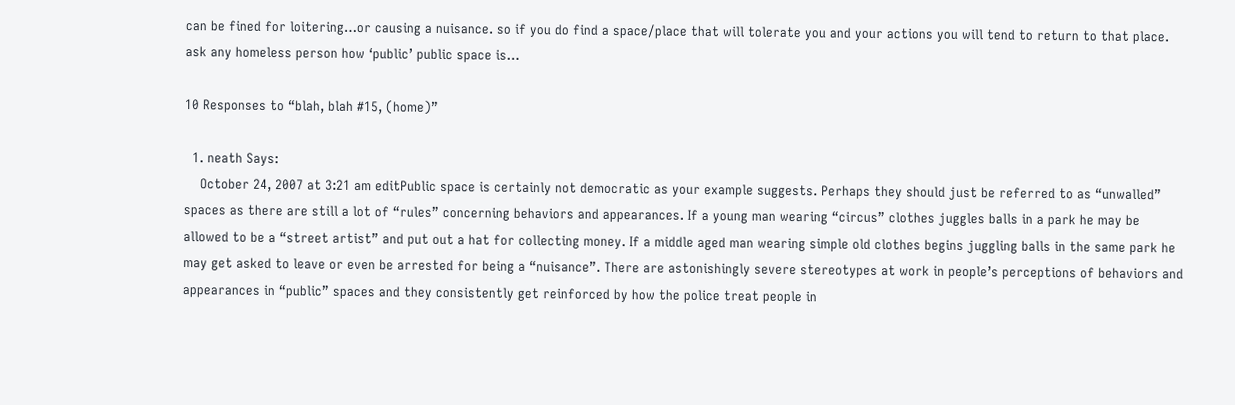can be fined for loitering…or causing a nuisance. so if you do find a space/place that will tolerate you and your actions you will tend to return to that place. ask any homeless person how ‘public’ public space is…

10 Responses to “blah, blah #15, (home)”

  1. neath Says:
    October 24, 2007 at 3:21 am editPublic space is certainly not democratic as your example suggests. Perhaps they should just be referred to as “unwalled” spaces as there are still a lot of “rules” concerning behaviors and appearances. If a young man wearing “circus” clothes juggles balls in a park he may be allowed to be a “street artist” and put out a hat for collecting money. If a middle aged man wearing simple old clothes begins juggling balls in the same park he may get asked to leave or even be arrested for being a “nuisance”. There are astonishingly severe stereotypes at work in people’s perceptions of behaviors and appearances in “public” spaces and they consistently get reinforced by how the police treat people in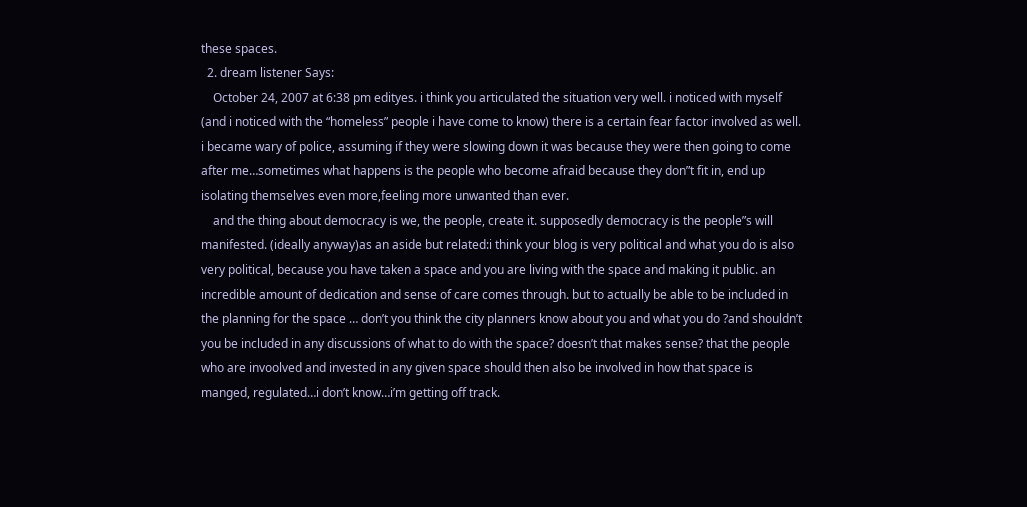these spaces.
  2. dream listener Says:
    October 24, 2007 at 6:38 pm edityes. i think you articulated the situation very well. i noticed with myself (and i noticed with the “homeless” people i have come to know) there is a certain fear factor involved as well. i became wary of police, assuming if they were slowing down it was because they were then going to come after me…sometimes what happens is the people who become afraid because they don”t fit in, end up isolating themselves even more,feeling more unwanted than ever.
    and the thing about democracy is we, the people, create it. supposedly democracy is the people”s will manifested. (ideally anyway)as an aside but related:i think your blog is very political and what you do is also very political, because you have taken a space and you are living with the space and making it public. an incredible amount of dedication and sense of care comes through. but to actually be able to be included in the planning for the space … don’t you think the city planners know about you and what you do ?and shouldn’t you be included in any discussions of what to do with the space? doesn’t that makes sense? that the people who are invoolved and invested in any given space should then also be involved in how that space is manged, regulated…i don’t know…i’m getting off track.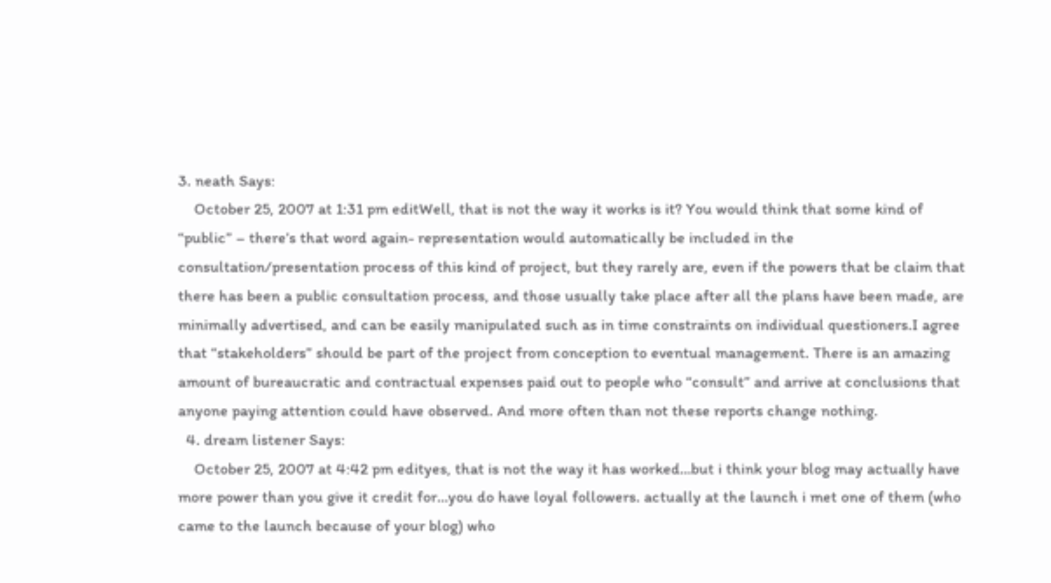3. neath Says:
    October 25, 2007 at 1:31 pm editWell, that is not the way it works is it? You would think that some kind of “public” – there’s that word again- representation would automatically be included in the consultation/presentation process of this kind of project, but they rarely are, even if the powers that be claim that there has been a public consultation process, and those usually take place after all the plans have been made, are minimally advertised, and can be easily manipulated such as in time constraints on individual questioners.I agree that “stakeholders” should be part of the project from conception to eventual management. There is an amazing amount of bureaucratic and contractual expenses paid out to people who “consult” and arrive at conclusions that anyone paying attention could have observed. And more often than not these reports change nothing.
  4. dream listener Says:
    October 25, 2007 at 4:42 pm edityes, that is not the way it has worked…but i think your blog may actually have more power than you give it credit for…you do have loyal followers. actually at the launch i met one of them (who came to the launch because of your blog) who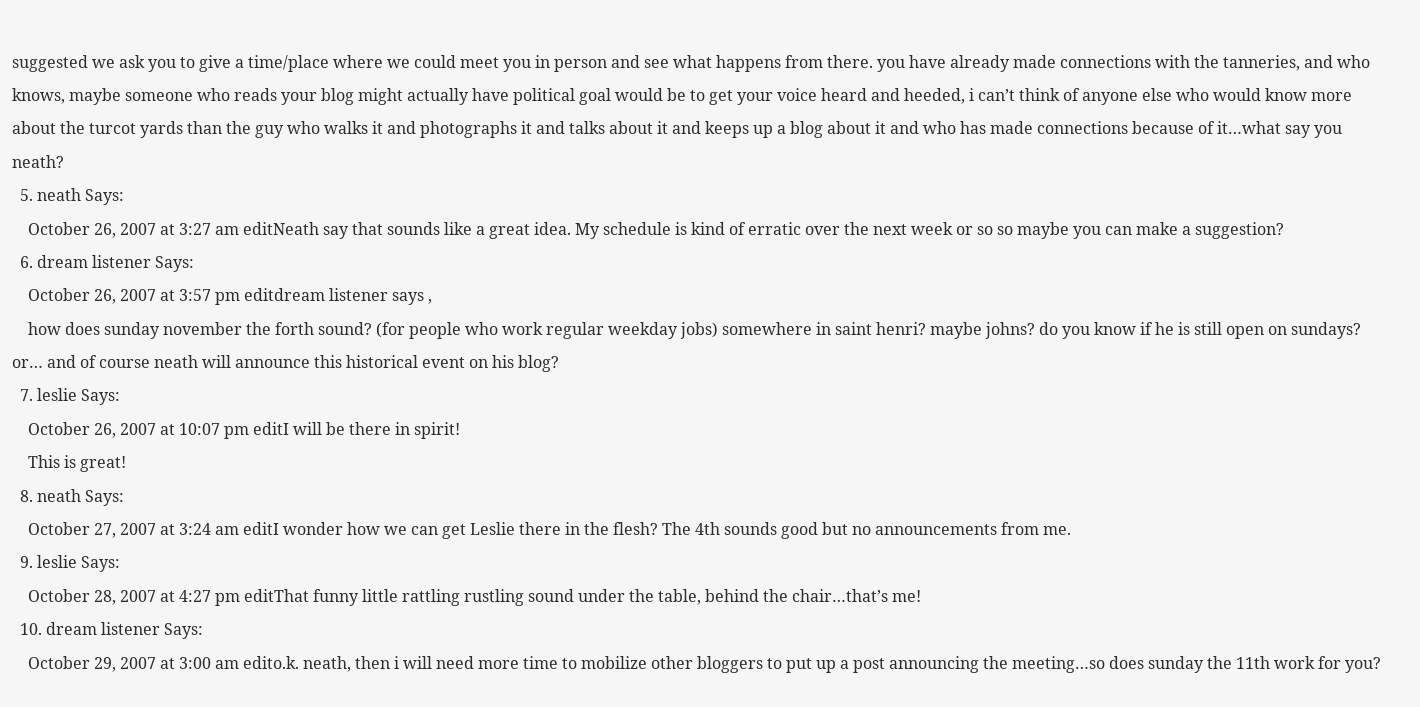suggested we ask you to give a time/place where we could meet you in person and see what happens from there. you have already made connections with the tanneries, and who knows, maybe someone who reads your blog might actually have political goal would be to get your voice heard and heeded, i can’t think of anyone else who would know more about the turcot yards than the guy who walks it and photographs it and talks about it and keeps up a blog about it and who has made connections because of it…what say you neath?
  5. neath Says:
    October 26, 2007 at 3:27 am editNeath say that sounds like a great idea. My schedule is kind of erratic over the next week or so so maybe you can make a suggestion?
  6. dream listener Says:
    October 26, 2007 at 3:57 pm editdream listener says ,
    how does sunday november the forth sound? (for people who work regular weekday jobs) somewhere in saint henri? maybe johns? do you know if he is still open on sundays? or… and of course neath will announce this historical event on his blog?
  7. leslie Says:
    October 26, 2007 at 10:07 pm editI will be there in spirit!
    This is great!
  8. neath Says:
    October 27, 2007 at 3:24 am editI wonder how we can get Leslie there in the flesh? The 4th sounds good but no announcements from me.
  9. leslie Says:
    October 28, 2007 at 4:27 pm editThat funny little rattling rustling sound under the table, behind the chair…that’s me!
  10. dream listener Says:
    October 29, 2007 at 3:00 am edito.k. neath, then i will need more time to mobilize other bloggers to put up a post announcing the meeting…so does sunday the 11th work for you?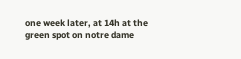one week later, at 14h at the green spot on notre dame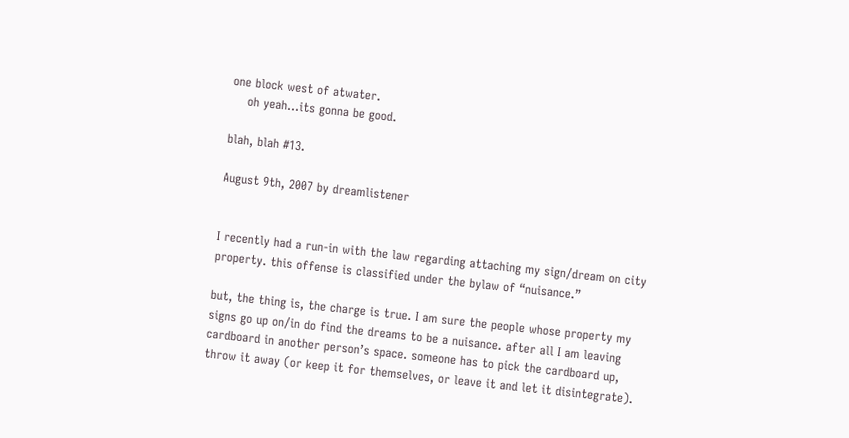one block west of atwater.
    oh yeah…its gonna be good.

blah, blah #13.

August 9th, 2007 by dreamlistener


I recently had a run-in with the law regarding attaching my sign/dream on city property. this offense is classified under the bylaw of “nuisance.”

but, the thing is, the charge is true. I am sure the people whose property my signs go up on/in do find the dreams to be a nuisance. after all I am leaving cardboard in another person’s space. someone has to pick the cardboard up, throw it away (or keep it for themselves, or leave it and let it disintegrate).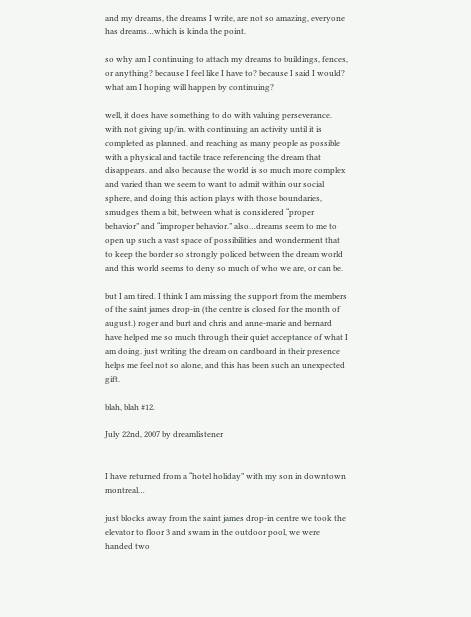and my dreams, the dreams I write, are not so amazing, everyone has dreams…which is kinda the point.

so why am I continuing to attach my dreams to buildings, fences, or anything? because I feel like I have to? because I said I would? what am I hoping will happen by continuing?

well, it does have something to do with valuing perseverance. with not giving up/in. with continuing an activity until it is completed as planned. and reaching as many people as possible with a physical and tactile trace referencing the dream that disappears. and also because the world is so much more complex and varied than we seem to want to admit within our social sphere, and doing this action plays with those boundaries, smudges them a bit, between what is considered “proper behavior” and “improper behavior.” also…dreams seem to me to open up such a vast space of possibilities and wonderment that to keep the border so strongly policed between the dream world and this world seems to deny so much of who we are, or can be.

but I am tired. I think I am missing the support from the members of the saint james drop-in (the centre is closed for the month of august.) roger and burt and chris and anne-marie and bernard have helped me so much through their quiet acceptance of what I am doing. just writing the dream on cardboard in their presence helps me feel not so alone, and this has been such an unexpected gift.

blah, blah #12.

July 22nd, 2007 by dreamlistener


I have returned from a “hotel holiday” with my son in downtown montreal…

just blocks away from the saint james drop-in centre we took the elevator to floor 3 and swam in the outdoor pool, we were handed two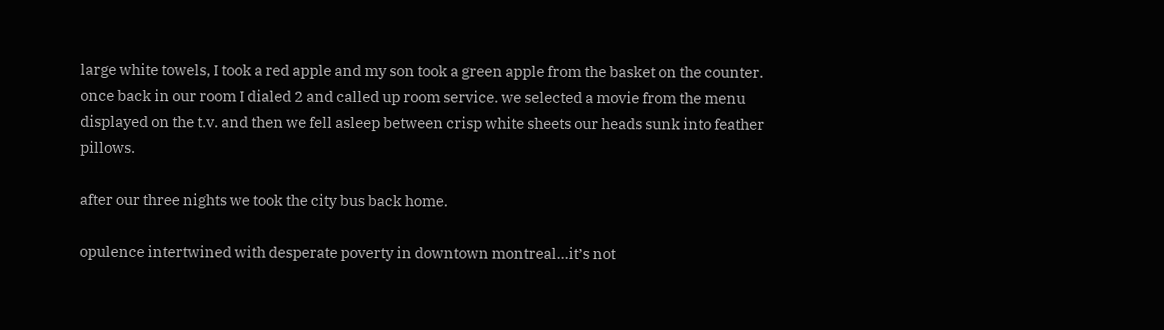large white towels, I took a red apple and my son took a green apple from the basket on the counter. once back in our room I dialed 2 and called up room service. we selected a movie from the menu displayed on the t.v. and then we fell asleep between crisp white sheets our heads sunk into feather pillows.

after our three nights we took the city bus back home.

opulence intertwined with desperate poverty in downtown montreal…it’s not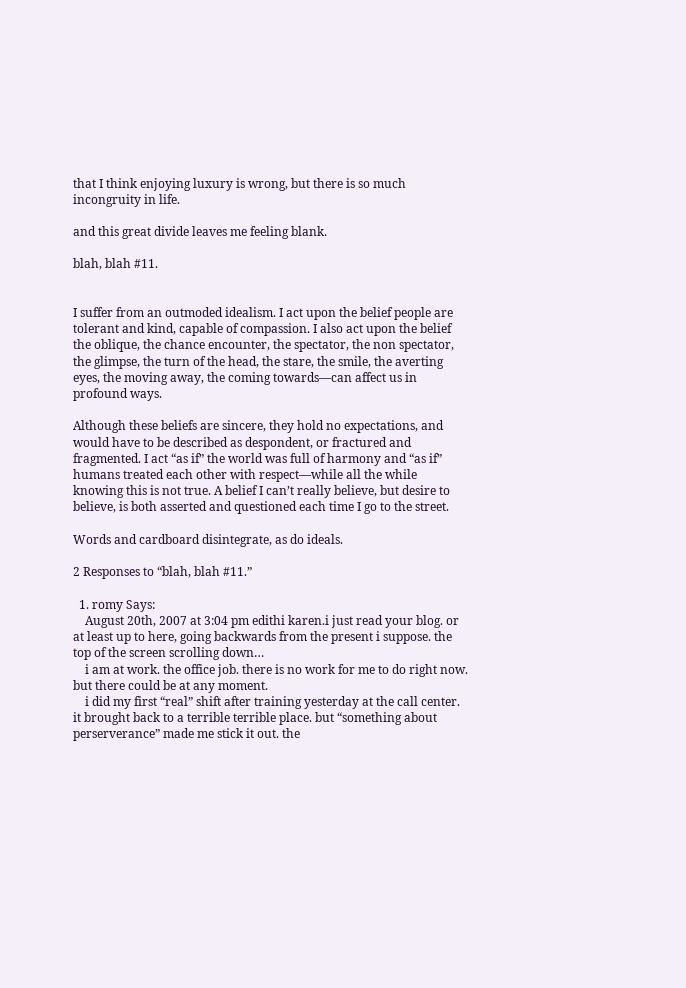that I think enjoying luxury is wrong, but there is so much incongruity in life.

and this great divide leaves me feeling blank.

blah, blah #11.


I suffer from an outmoded idealism. I act upon the belief people are tolerant and kind, capable of compassion. I also act upon the belief the oblique, the chance encounter, the spectator, the non spectator, the glimpse, the turn of the head, the stare, the smile, the averting eyes, the moving away, the coming towards—can affect us in profound ways.

Although these beliefs are sincere, they hold no expectations, and would have to be described as despondent, or fractured and fragmented. I act “as if” the world was full of harmony and “as if” humans treated each other with respect—while all the while knowing this is not true. A belief I can’t really believe, but desire to believe, is both asserted and questioned each time I go to the street.

Words and cardboard disintegrate, as do ideals.

2 Responses to “blah, blah #11.”

  1. romy Says:
    August 20th, 2007 at 3:04 pm edithi karen.i just read your blog. or at least up to here, going backwards from the present i suppose. the top of the screen scrolling down…
    i am at work. the office job. there is no work for me to do right now. but there could be at any moment.
    i did my first “real” shift after training yesterday at the call center. it brought back to a terrible terrible place. but “something about perserverance” made me stick it out. the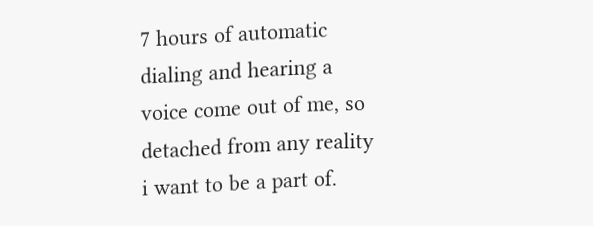7 hours of automatic dialing and hearing a voice come out of me, so detached from any reality i want to be a part of.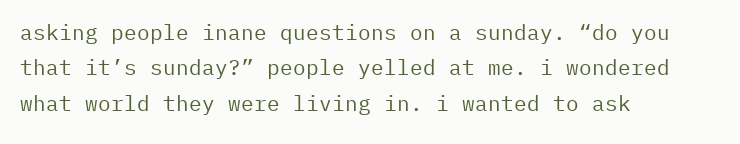asking people inane questions on a sunday. “do you that it’s sunday?” people yelled at me. i wondered what world they were living in. i wanted to ask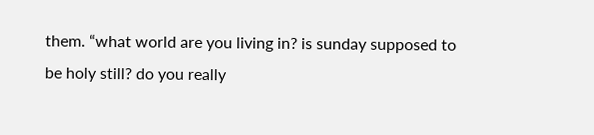them. “what world are you living in? is sunday supposed to be holy still? do you really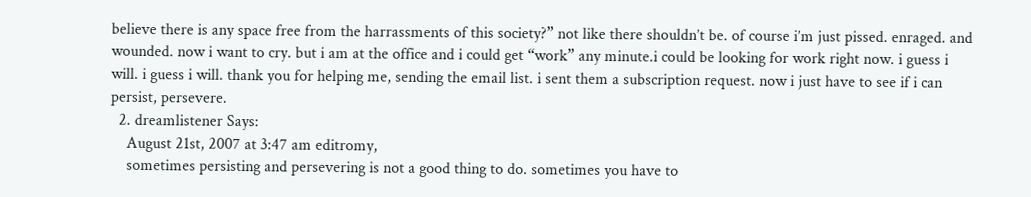believe there is any space free from the harrassments of this society?” not like there shouldn’t be. of course i’m just pissed. enraged. and wounded. now i want to cry. but i am at the office and i could get “work” any minute.i could be looking for work right now. i guess i will. i guess i will. thank you for helping me, sending the email list. i sent them a subscription request. now i just have to see if i can persist, persevere.
  2. dreamlistener Says:
    August 21st, 2007 at 3:47 am editromy,
    sometimes persisting and persevering is not a good thing to do. sometimes you have to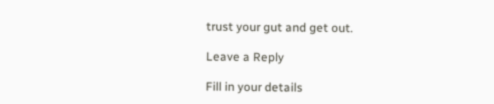trust your gut and get out.

Leave a Reply

Fill in your details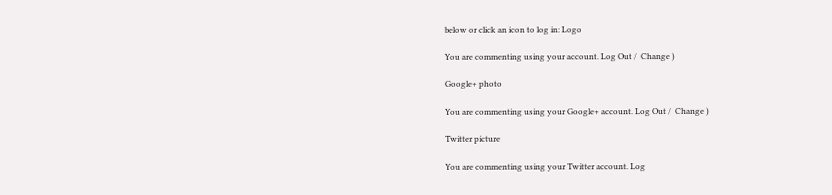below or click an icon to log in: Logo

You are commenting using your account. Log Out /  Change )

Google+ photo

You are commenting using your Google+ account. Log Out /  Change )

Twitter picture

You are commenting using your Twitter account. Log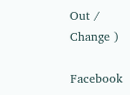Out /  Change )

Facebook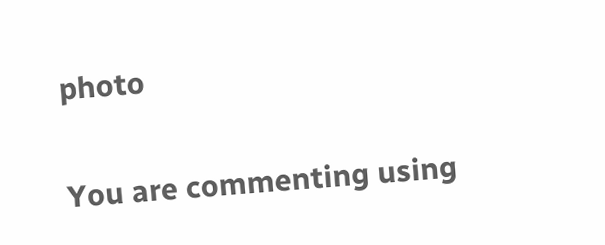photo

You are commenting using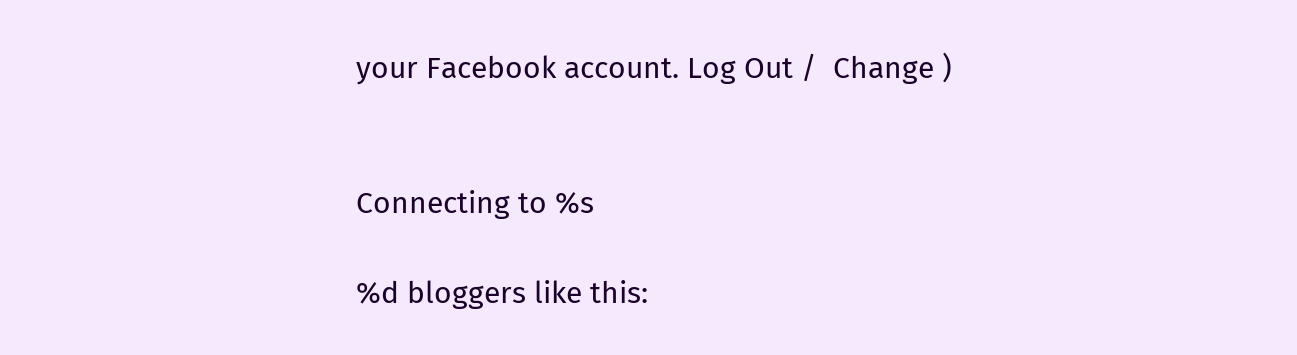your Facebook account. Log Out /  Change )


Connecting to %s

%d bloggers like this: